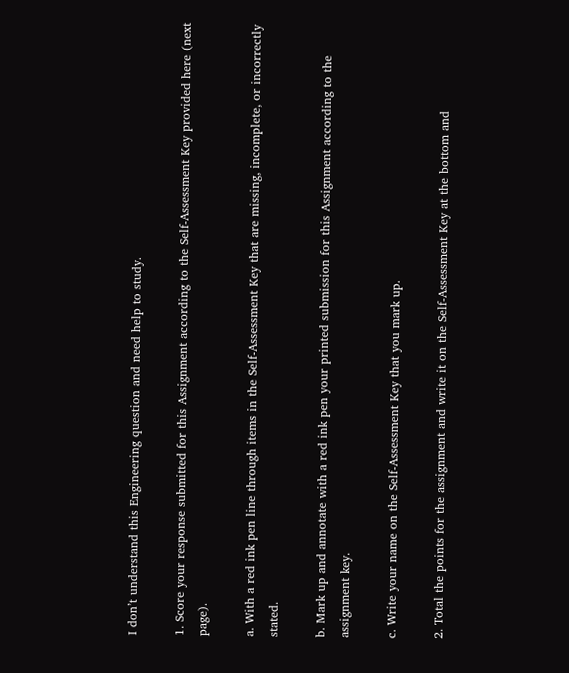I don’t understand this Engineering question and need help to study.

1. Score your response submitted for this Assignment according to the Self-Assessment Key provided here (next page).

a. With a red ink pen line through items in the Self-Assessment Key that are missing, incomplete, or incorrectly stated.

b. Mark up and annotate with a red ink pen your printed submission for this Assignment according to the assignment key.

c. Write your name on the Self-Assessment Key that you mark up.

2. Total the points for the assignment and write it on the Self-Assessment Key at the bottom and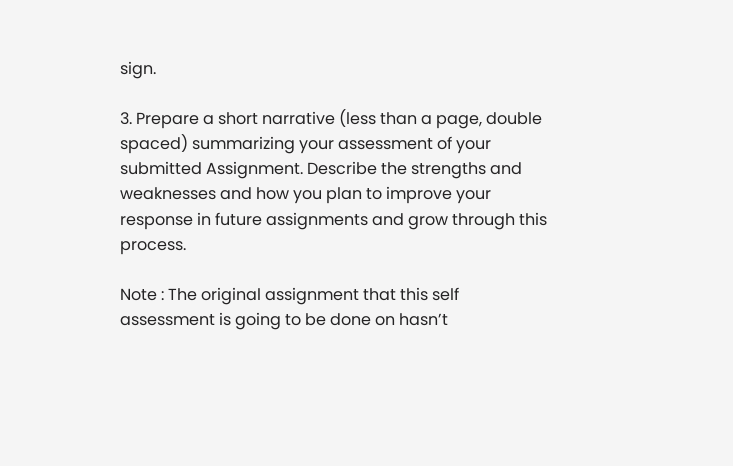sign.

3. Prepare a short narrative (less than a page, double spaced) summarizing your assessment of your submitted Assignment. Describe the strengths and weaknesses and how you plan to improve your response in future assignments and grow through this process.

Note : The original assignment that this self assessment is going to be done on hasn’t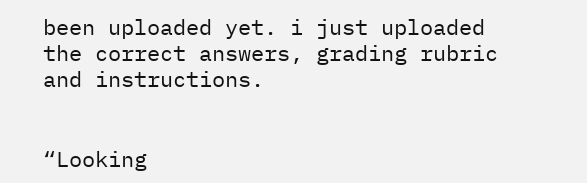been uploaded yet. i just uploaded the correct answers, grading rubric and instructions.


“Looking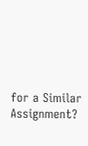for a Similar Assignment?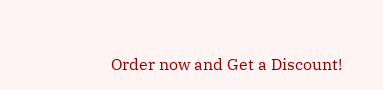Order now and Get a Discount!